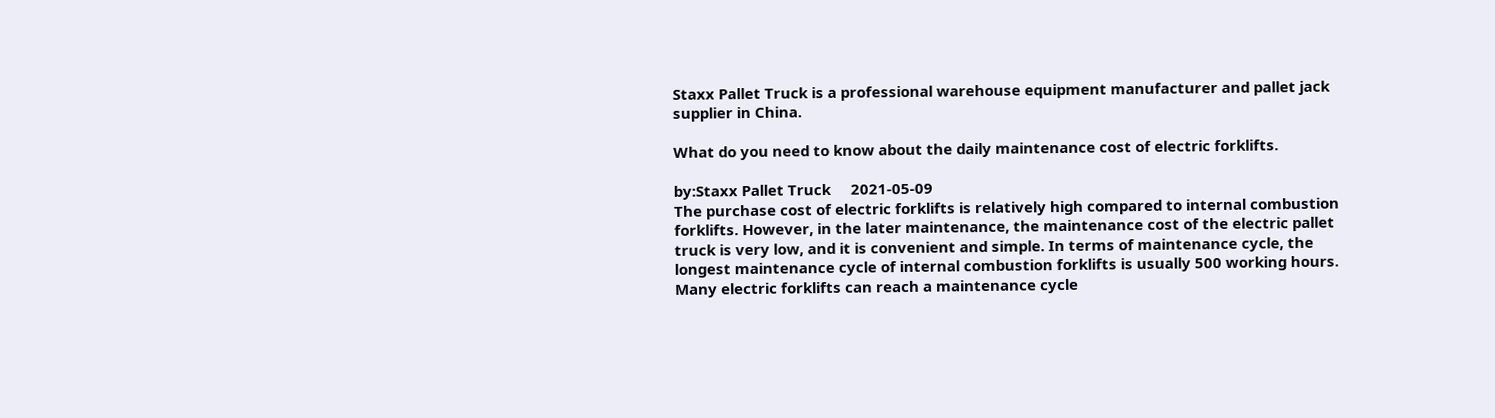Staxx Pallet Truck is a professional warehouse equipment manufacturer and pallet jack supplier in China.

What do you need to know about the daily maintenance cost of electric forklifts.

by:Staxx Pallet Truck     2021-05-09
The purchase cost of electric forklifts is relatively high compared to internal combustion forklifts. However, in the later maintenance, the maintenance cost of the electric pallet truck is very low, and it is convenient and simple. In terms of maintenance cycle, the longest maintenance cycle of internal combustion forklifts is usually 500 working hours. Many electric forklifts can reach a maintenance cycle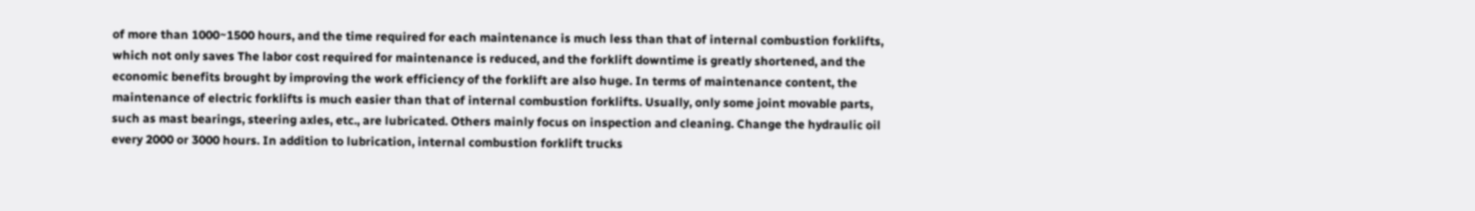of more than 1000~1500 hours, and the time required for each maintenance is much less than that of internal combustion forklifts, which not only saves The labor cost required for maintenance is reduced, and the forklift downtime is greatly shortened, and the economic benefits brought by improving the work efficiency of the forklift are also huge. In terms of maintenance content, the maintenance of electric forklifts is much easier than that of internal combustion forklifts. Usually, only some joint movable parts, such as mast bearings, steering axles, etc., are lubricated. Others mainly focus on inspection and cleaning. Change the hydraulic oil every 2000 or 3000 hours. In addition to lubrication, internal combustion forklift trucks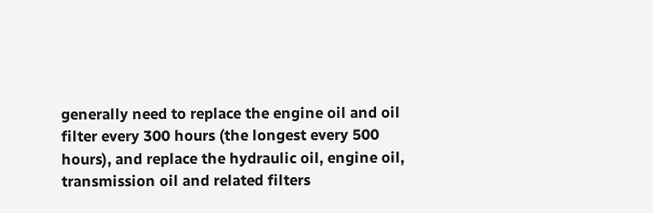generally need to replace the engine oil and oil filter every 300 hours (the longest every 500 hours), and replace the hydraulic oil, engine oil, transmission oil and related filters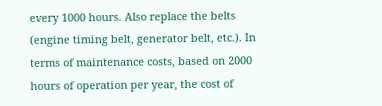every 1000 hours. Also replace the belts (engine timing belt, generator belt, etc.). In terms of maintenance costs, based on 2000 hours of operation per year, the cost of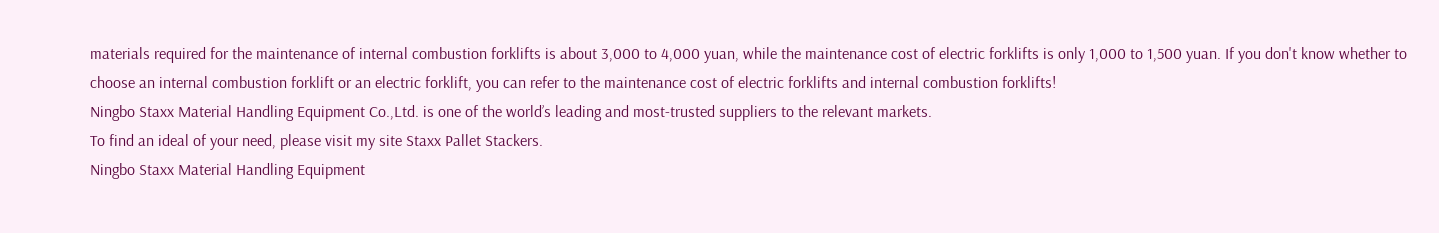materials required for the maintenance of internal combustion forklifts is about 3,000 to 4,000 yuan, while the maintenance cost of electric forklifts is only 1,000 to 1,500 yuan. If you don't know whether to choose an internal combustion forklift or an electric forklift, you can refer to the maintenance cost of electric forklifts and internal combustion forklifts!
Ningbo Staxx Material Handling Equipment Co.,Ltd. is one of the world’s leading and most-trusted suppliers to the relevant markets.
To find an ideal of your need, please visit my site Staxx Pallet Stackers.
Ningbo Staxx Material Handling Equipment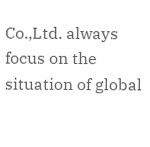Co.,Ltd. always focus on the situation of global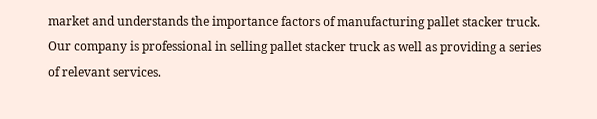market and understands the importance factors of manufacturing pallet stacker truck.
Our company is professional in selling pallet stacker truck as well as providing a series of relevant services.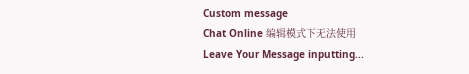Custom message
Chat Online 编辑模式下无法使用
Leave Your Message inputting...